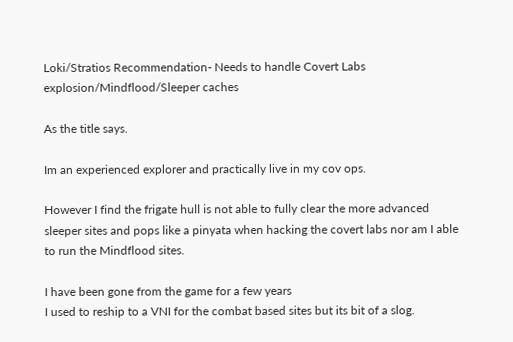Loki/Stratios Recommendation- Needs to handle Covert Labs explosion/Mindflood/Sleeper caches

As the title says.

Im an experienced explorer and practically live in my cov ops.

However I find the frigate hull is not able to fully clear the more advanced sleeper sites and pops like a pinyata when hacking the covert labs nor am I able to run the Mindflood sites.

I have been gone from the game for a few years
I used to reship to a VNI for the combat based sites but its bit of a slog.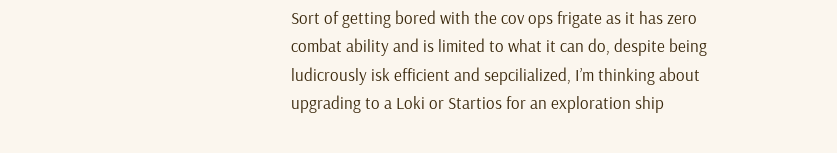Sort of getting bored with the cov ops frigate as it has zero combat ability and is limited to what it can do, despite being ludicrously isk efficient and sepcilialized, I’m thinking about upgrading to a Loki or Startios for an exploration ship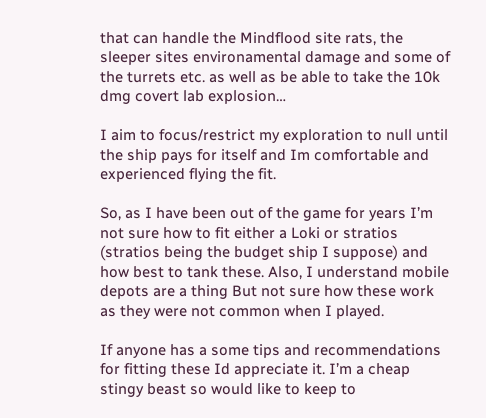that can handle the Mindflood site rats, the sleeper sites environamental damage and some of the turrets etc. as well as be able to take the 10k dmg covert lab explosion…

I aim to focus/restrict my exploration to null until the ship pays for itself and Im comfortable and experienced flying the fit.

So, as I have been out of the game for years I’m not sure how to fit either a Loki or stratios (stratios being the budget ship I suppose) and how best to tank these. Also, I understand mobile depots are a thing But not sure how these work as they were not common when I played.

If anyone has a some tips and recommendations for fitting these Id appreciate it. I’m a cheap stingy beast so would like to keep to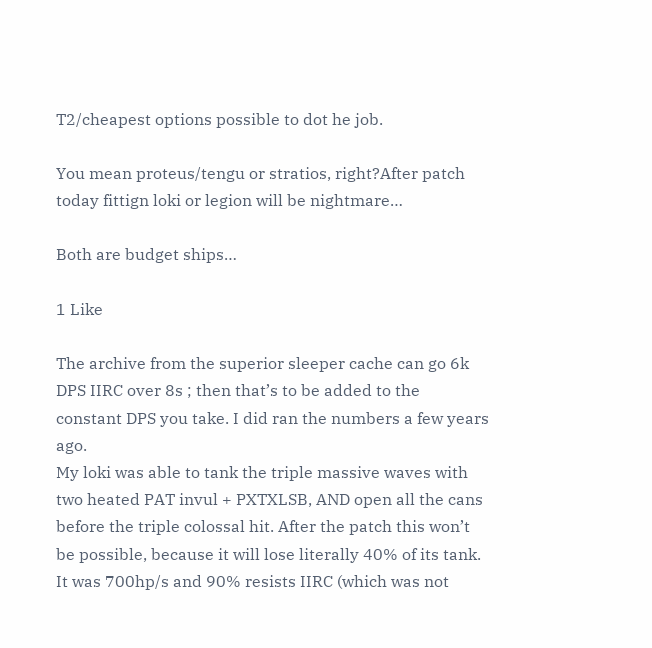T2/cheapest options possible to dot he job.

You mean proteus/tengu or stratios, right?After patch today fittign loki or legion will be nightmare…

Both are budget ships…

1 Like

The archive from the superior sleeper cache can go 6k DPS IIRC over 8s ; then that’s to be added to the constant DPS you take. I did ran the numbers a few years ago.
My loki was able to tank the triple massive waves with two heated PAT invul + PXTXLSB, AND open all the cans before the triple colossal hit. After the patch this won’t be possible, because it will lose literally 40% of its tank. It was 700hp/s and 90% resists IIRC (which was not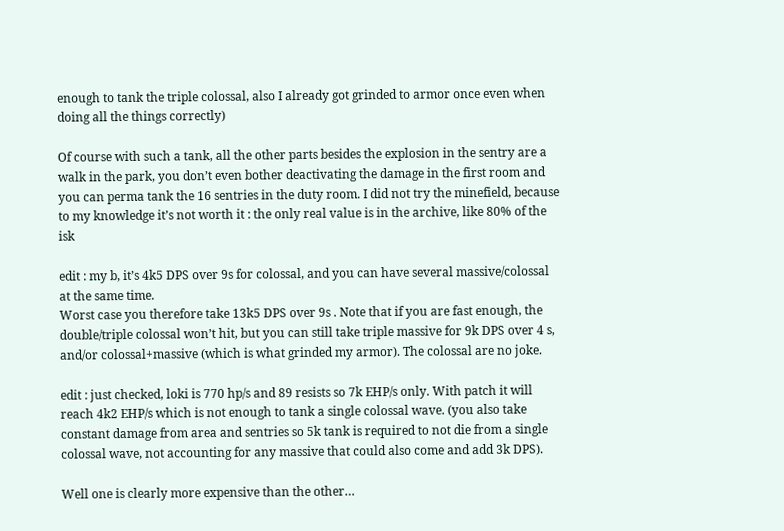enough to tank the triple colossal, also I already got grinded to armor once even when doing all the things correctly)

Of course with such a tank, all the other parts besides the explosion in the sentry are a walk in the park, you don’t even bother deactivating the damage in the first room and you can perma tank the 16 sentries in the duty room. I did not try the minefield, because to my knowledge it’s not worth it : the only real value is in the archive, like 80% of the isk

edit : my b, it’s 4k5 DPS over 9s for colossal, and you can have several massive/colossal at the same time.
Worst case you therefore take 13k5 DPS over 9s . Note that if you are fast enough, the double/triple colossal won’t hit, but you can still take triple massive for 9k DPS over 4 s, and/or colossal+massive (which is what grinded my armor). The colossal are no joke.

edit : just checked, loki is 770 hp/s and 89 resists so 7k EHP/s only. With patch it will reach 4k2 EHP/s which is not enough to tank a single colossal wave. (you also take constant damage from area and sentries so 5k tank is required to not die from a single colossal wave, not accounting for any massive that could also come and add 3k DPS).

Well one is clearly more expensive than the other…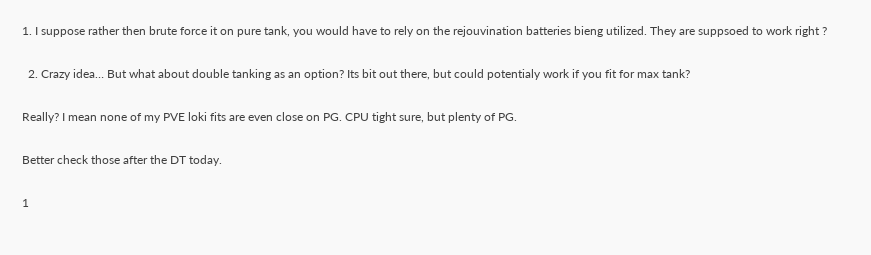1. I suppose rather then brute force it on pure tank, you would have to rely on the rejouvination batteries bieng utilized. They are suppsoed to work right ?

  2. Crazy idea… But what about double tanking as an option? Its bit out there, but could potentialy work if you fit for max tank?

Really? I mean none of my PVE loki fits are even close on PG. CPU tight sure, but plenty of PG.

Better check those after the DT today.

1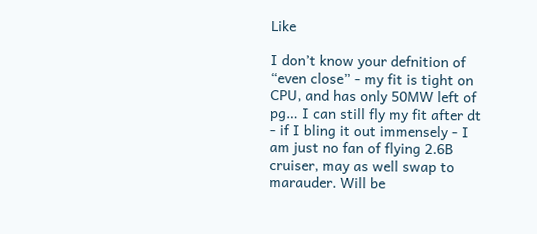Like

I don’t know your defnition of “even close” - my fit is tight on CPU, and has only 50MW left of pg… I can still fly my fit after dt - if I bling it out immensely - I am just no fan of flying 2.6B cruiser, may as well swap to marauder. Will be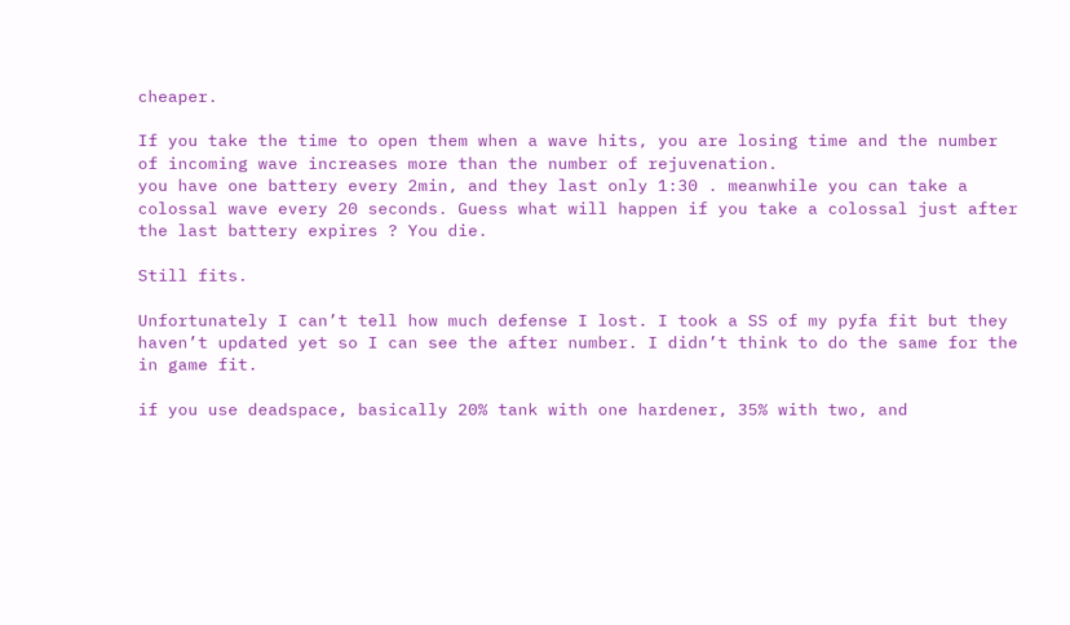cheaper.

If you take the time to open them when a wave hits, you are losing time and the number of incoming wave increases more than the number of rejuvenation.
you have one battery every 2min, and they last only 1:30 . meanwhile you can take a colossal wave every 20 seconds. Guess what will happen if you take a colossal just after the last battery expires ? You die.

Still fits.

Unfortunately I can’t tell how much defense I lost. I took a SS of my pyfa fit but they haven’t updated yet so I can see the after number. I didn’t think to do the same for the in game fit.

if you use deadspace, basically 20% tank with one hardener, 35% with two, and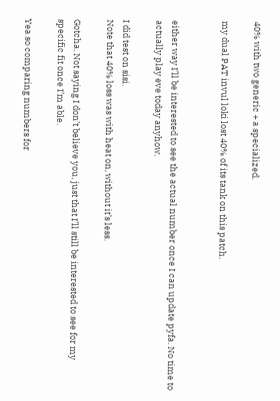40% with two generic + a specialized.

my dual PAT invul loki lost 40% of its tank on this patch.


either way I’ll be interested to see the actual number once I can update pyfa. No time to actually play eve today anyhow.

I did test on sisi.
Note that 40% loss was with heat on, without it’s less.

Gotcha. Not saying I don’t believe you, just that I’ll still be interested to see for my specific fit once I’m able.

Yea so comparing numbers for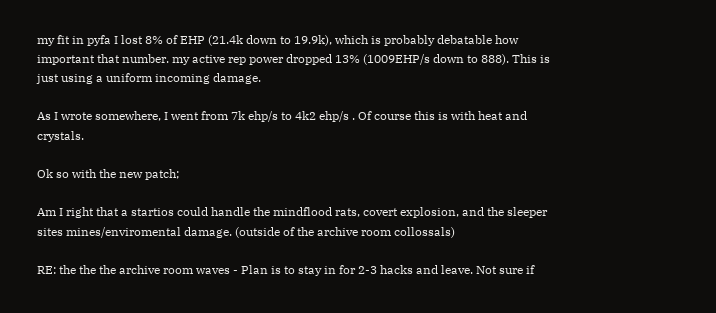my fit in pyfa I lost 8% of EHP (21.4k down to 19.9k), which is probably debatable how important that number. my active rep power dropped 13% (1009EHP/s down to 888). This is just using a uniform incoming damage.

As I wrote somewhere, I went from 7k ehp/s to 4k2 ehp/s . Of course this is with heat and crystals.

Ok so with the new patch;

Am I right that a startios could handle the mindflood rats, covert explosion, and the sleeper sites mines/enviromental damage. (outside of the archive room collossals)

RE: the the the archive room waves - Plan is to stay in for 2-3 hacks and leave. Not sure if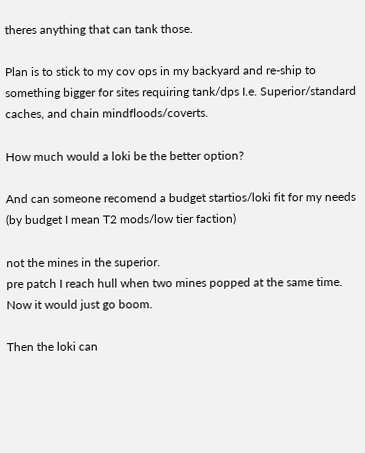theres anything that can tank those.

Plan is to stick to my cov ops in my backyard and re-ship to something bigger for sites requiring tank/dps I.e. Superior/standard caches, and chain mindfloods/coverts.

How much would a loki be the better option?

And can someone recomend a budget startios/loki fit for my needs (by budget I mean T2 mods/low tier faction)

not the mines in the superior.
pre patch I reach hull when two mines popped at the same time. Now it would just go boom.

Then the loki can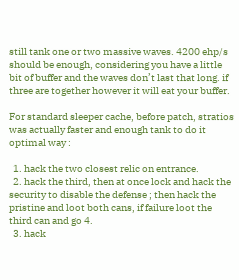still tank one or two massive waves. 4200 ehp/s should be enough, considering you have a little bit of buffer and the waves don’t last that long. if three are together however it will eat your buffer.

For standard sleeper cache, before patch, stratios was actually faster and enough tank to do it optimal way :

  1. hack the two closest relic on entrance.
  2. hack the third, then at once lock and hack the security to disable the defense ; then hack the pristine and loot both cans, if failure loot the third can and go 4.
  3. hack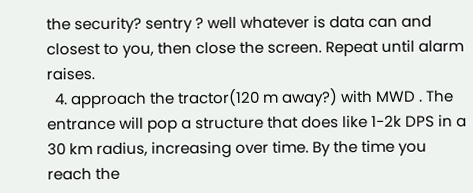the security? sentry ? well whatever is data can and closest to you, then close the screen. Repeat until alarm raises.
  4. approach the tractor(120 m away?) with MWD . The entrance will pop a structure that does like 1-2k DPS in a 30 km radius, increasing over time. By the time you reach the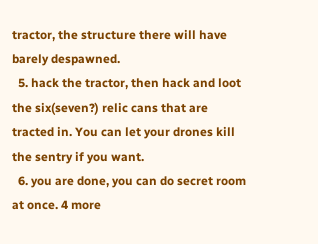tractor, the structure there will have barely despawned.
  5. hack the tractor, then hack and loot the six(seven?) relic cans that are tracted in. You can let your drones kill the sentry if you want.
  6. you are done, you can do secret room at once. 4 more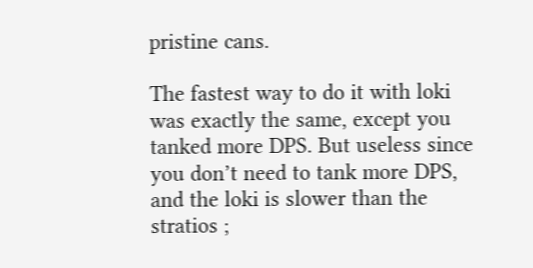pristine cans.

The fastest way to do it with loki was exactly the same, except you tanked more DPS. But useless since you don’t need to tank more DPS, and the loki is slower than the stratios ;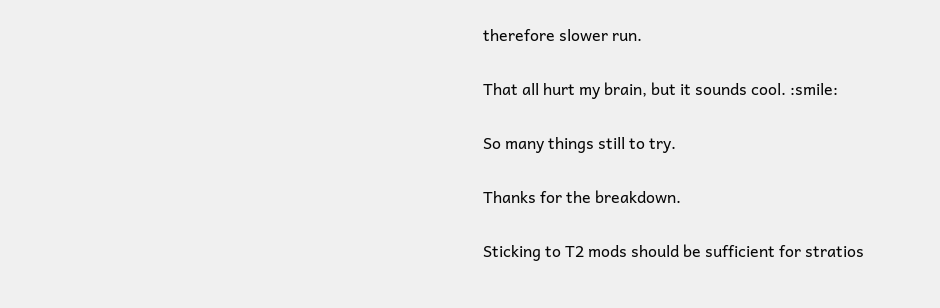therefore slower run.

That all hurt my brain, but it sounds cool. :smile:

So many things still to try.

Thanks for the breakdown.

Sticking to T2 mods should be sufficient for stratios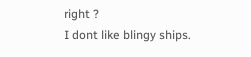right ?
I dont like blingy ships.